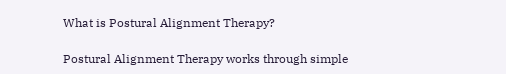What is Postural Alignment Therapy?

Postural Alignment Therapy works through simple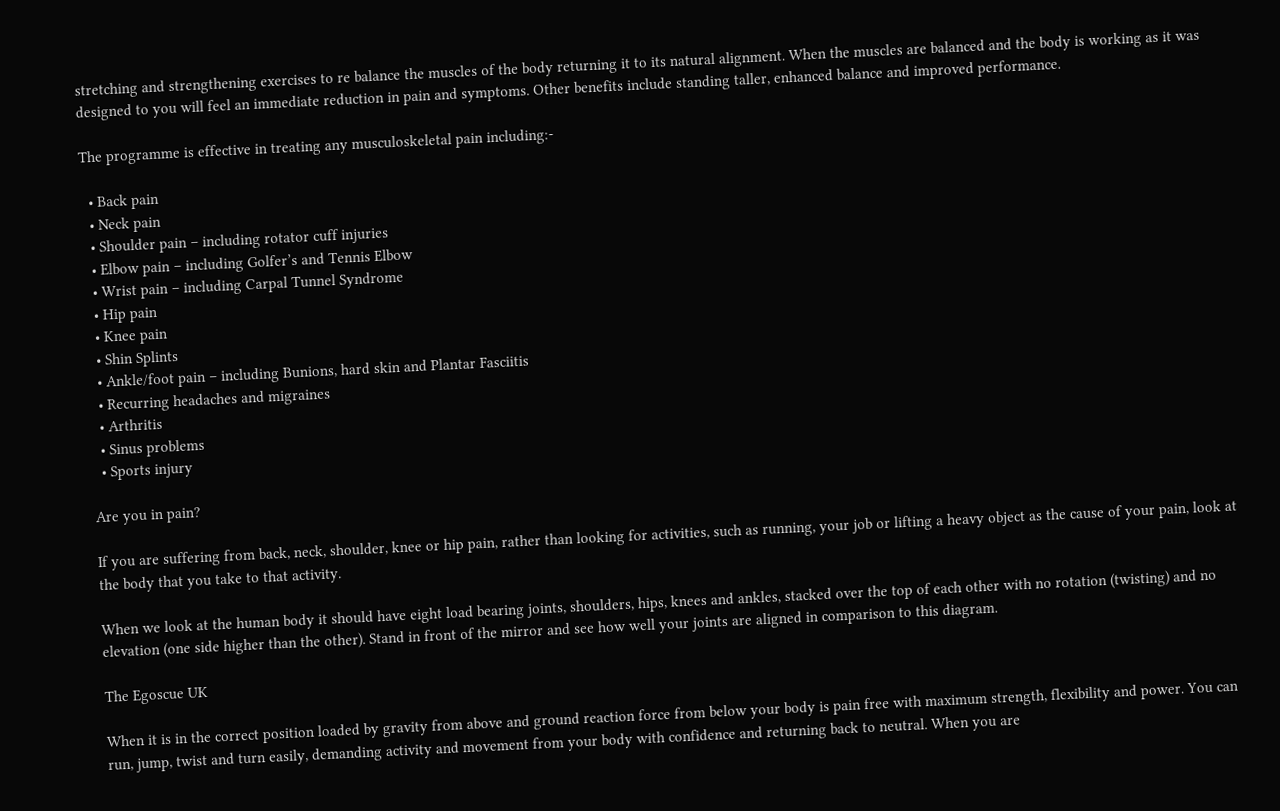stretching and strengthening exercises to re balance the muscles of the body returning it to its natural alignment. When the muscles are balanced and the body is working as it was designed to you will feel an immediate reduction in pain and symptoms. Other benefits include standing taller, enhanced balance and improved performance.

The programme is effective in treating any musculoskeletal pain including:-

  • Back pain
  • Neck pain
  • Shoulder pain – including rotator cuff injuries
  • Elbow pain – including Golfer’s and Tennis Elbow
  • Wrist pain – including Carpal Tunnel Syndrome
  • Hip pain
  • Knee pain
  • Shin Splints
  • Ankle/foot pain – including Bunions, hard skin and Plantar Fasciitis
  • Recurring headaches and migraines
  • Arthritis
  • Sinus problems
  • Sports injury

Are you in pain?

If you are suffering from back, neck, shoulder, knee or hip pain, rather than looking for activities, such as running, your job or lifting a heavy object as the cause of your pain, look at the body that you take to that activity.

When we look at the human body it should have eight load bearing joints, shoulders, hips, knees and ankles, stacked over the top of each other with no rotation (twisting) and no elevation (one side higher than the other). Stand in front of the mirror and see how well your joints are aligned in comparison to this diagram.

The Egoscue UK

When it is in the correct position loaded by gravity from above and ground reaction force from below your body is pain free with maximum strength, flexibility and power. You can run, jump, twist and turn easily, demanding activity and movement from your body with confidence and returning back to neutral. When you are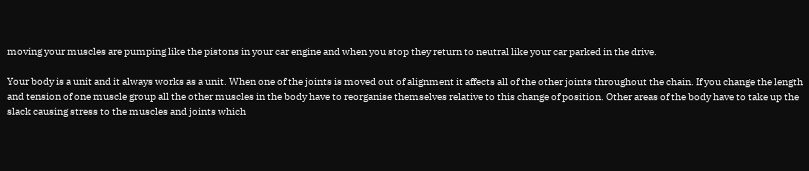moving your muscles are pumping like the pistons in your car engine and when you stop they return to neutral like your car parked in the drive.

Your body is a unit and it always works as a unit. When one of the joints is moved out of alignment it affects all of the other joints throughout the chain. If you change the length and tension of one muscle group all the other muscles in the body have to reorganise themselves relative to this change of position. Other areas of the body have to take up the slack causing stress to the muscles and joints which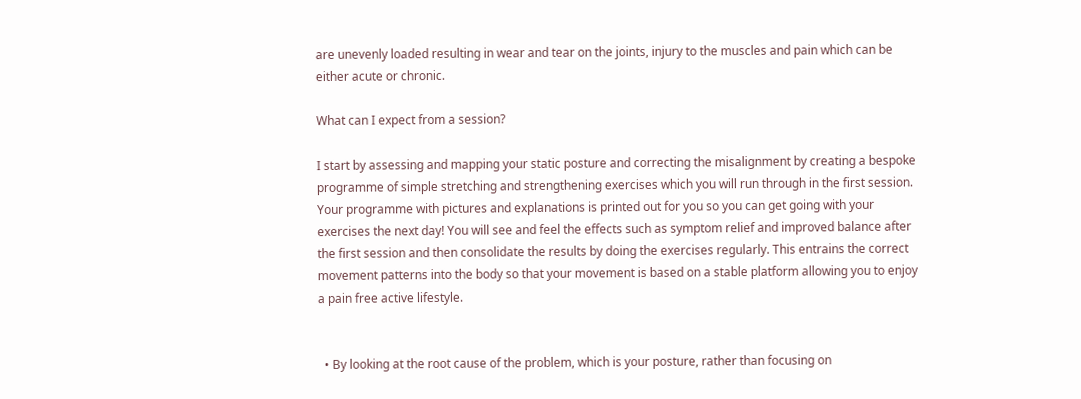are unevenly loaded resulting in wear and tear on the joints, injury to the muscles and pain which can be either acute or chronic.

What can I expect from a session?

I start by assessing and mapping your static posture and correcting the misalignment by creating a bespoke programme of simple stretching and strengthening exercises which you will run through in the first session. Your programme with pictures and explanations is printed out for you so you can get going with your exercises the next day! You will see and feel the effects such as symptom relief and improved balance after the first session and then consolidate the results by doing the exercises regularly. This entrains the correct movement patterns into the body so that your movement is based on a stable platform allowing you to enjoy a pain free active lifestyle.


  • By looking at the root cause of the problem, which is your posture, rather than focusing on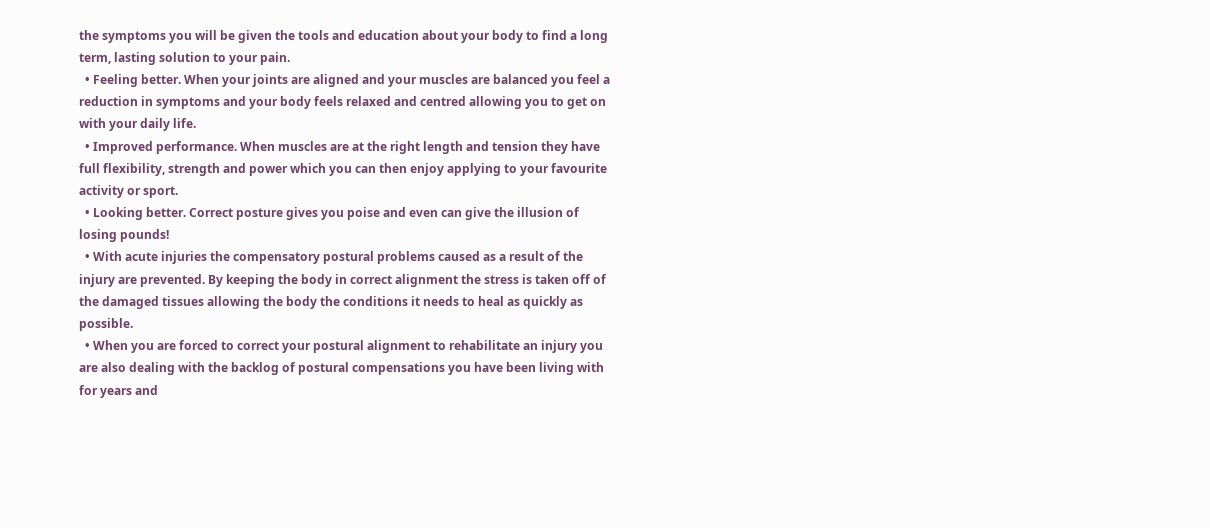the symptoms you will be given the tools and education about your body to find a long term, lasting solution to your pain.
  • Feeling better. When your joints are aligned and your muscles are balanced you feel a reduction in symptoms and your body feels relaxed and centred allowing you to get on with your daily life.
  • Improved performance. When muscles are at the right length and tension they have full flexibility, strength and power which you can then enjoy applying to your favourite activity or sport.
  • Looking better. Correct posture gives you poise and even can give the illusion of losing pounds!
  • With acute injuries the compensatory postural problems caused as a result of the injury are prevented. By keeping the body in correct alignment the stress is taken off of the damaged tissues allowing the body the conditions it needs to heal as quickly as possible.
  • When you are forced to correct your postural alignment to rehabilitate an injury you are also dealing with the backlog of postural compensations you have been living with for years and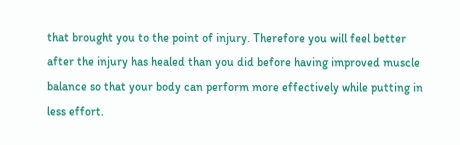that brought you to the point of injury. Therefore you will feel better after the injury has healed than you did before having improved muscle balance so that your body can perform more effectively while putting in less effort.